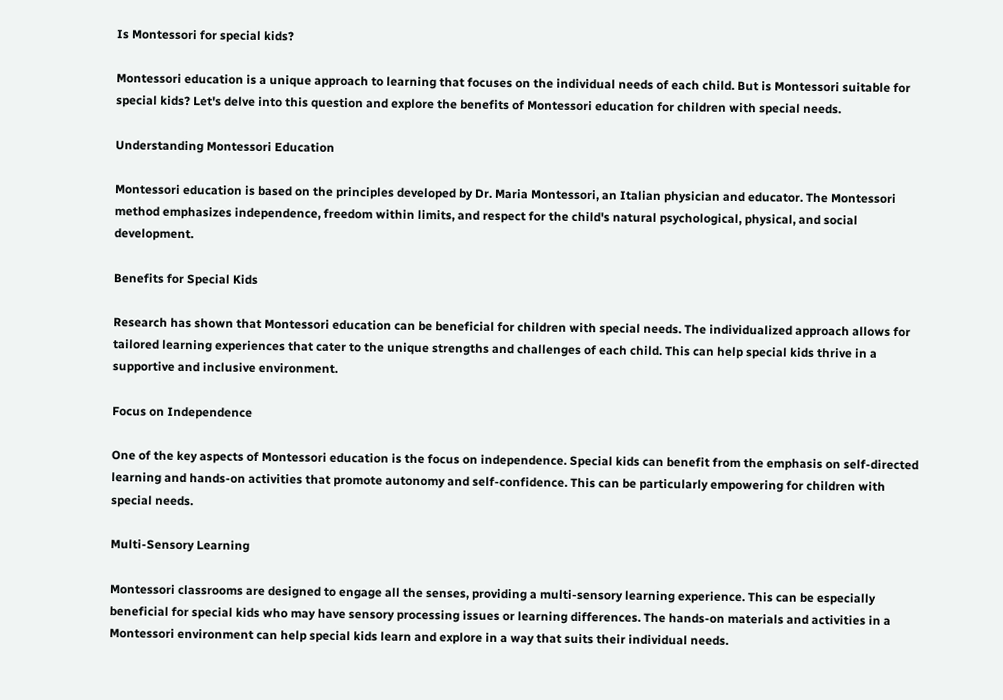Is Montessori for special kids?

Montessori education is a unique approach to learning that focuses on the individual needs of each child. But is Montessori suitable for special kids? Let's delve into this question and explore the benefits of Montessori education for children with special needs.

Understanding Montessori Education

Montessori education is based on the principles developed by Dr. Maria Montessori, an Italian physician and educator. The Montessori method emphasizes independence, freedom within limits, and respect for the child's natural psychological, physical, and social development.

Benefits for Special Kids

Research has shown that Montessori education can be beneficial for children with special needs. The individualized approach allows for tailored learning experiences that cater to the unique strengths and challenges of each child. This can help special kids thrive in a supportive and inclusive environment.

Focus on Independence

One of the key aspects of Montessori education is the focus on independence. Special kids can benefit from the emphasis on self-directed learning and hands-on activities that promote autonomy and self-confidence. This can be particularly empowering for children with special needs.

Multi-Sensory Learning

Montessori classrooms are designed to engage all the senses, providing a multi-sensory learning experience. This can be especially beneficial for special kids who may have sensory processing issues or learning differences. The hands-on materials and activities in a Montessori environment can help special kids learn and explore in a way that suits their individual needs.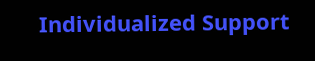Individualized Support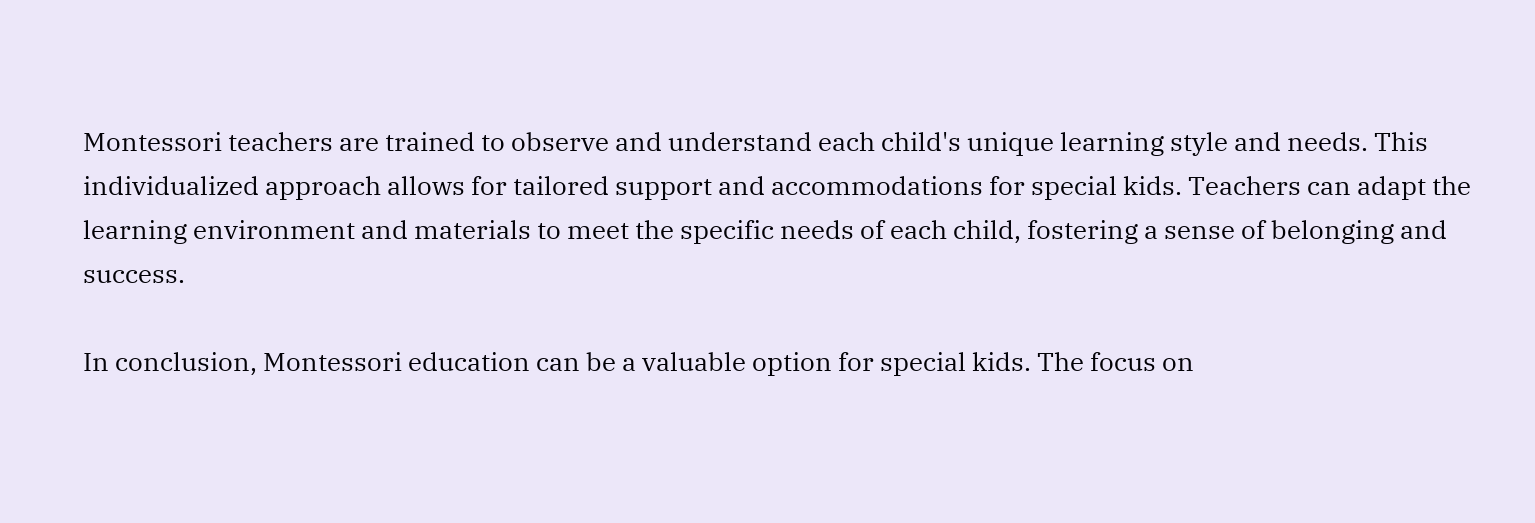Montessori teachers are trained to observe and understand each child's unique learning style and needs. This individualized approach allows for tailored support and accommodations for special kids. Teachers can adapt the learning environment and materials to meet the specific needs of each child, fostering a sense of belonging and success.

In conclusion, Montessori education can be a valuable option for special kids. The focus on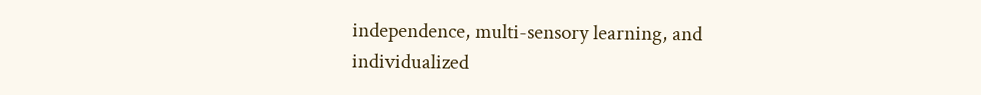independence, multi-sensory learning, and individualized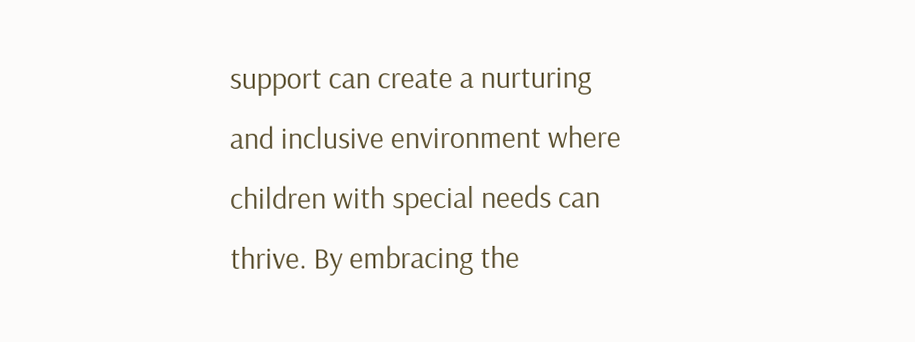support can create a nurturing and inclusive environment where children with special needs can thrive. By embracing the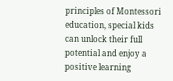principles of Montessori education, special kids can unlock their full potential and enjoy a positive learning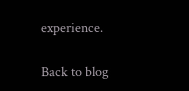experience.

Back to blog